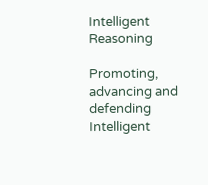Intelligent Reasoning

Promoting, advancing and defending Intelligent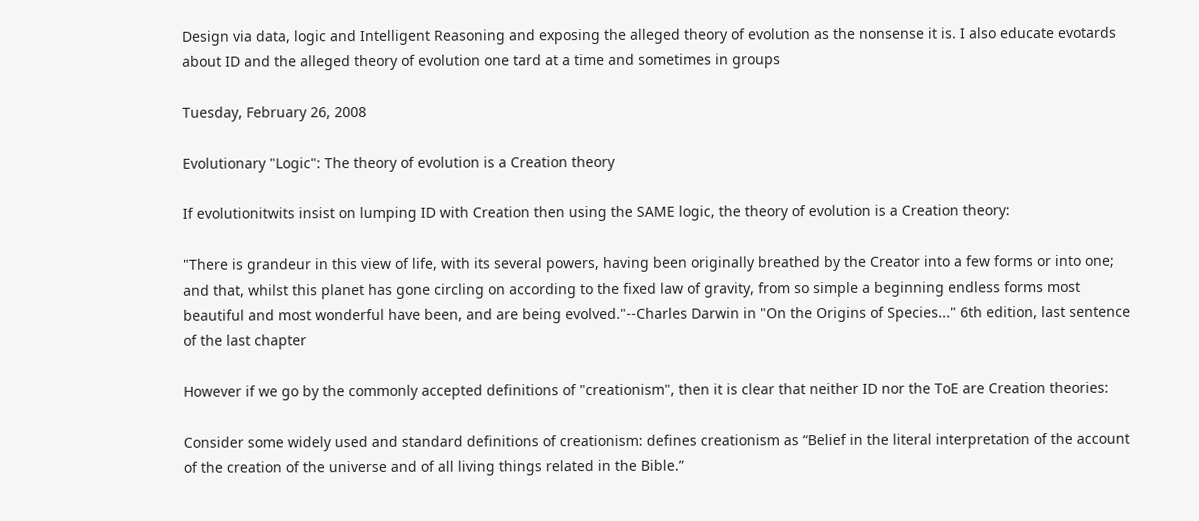Design via data, logic and Intelligent Reasoning and exposing the alleged theory of evolution as the nonsense it is. I also educate evotards about ID and the alleged theory of evolution one tard at a time and sometimes in groups

Tuesday, February 26, 2008

Evolutionary "Logic": The theory of evolution is a Creation theory

If evolutionitwits insist on lumping ID with Creation then using the SAME logic, the theory of evolution is a Creation theory:

"There is grandeur in this view of life, with its several powers, having been originally breathed by the Creator into a few forms or into one; and that, whilst this planet has gone circling on according to the fixed law of gravity, from so simple a beginning endless forms most beautiful and most wonderful have been, and are being evolved."--Charles Darwin in "On the Origins of Species..." 6th edition, last sentence of the last chapter

However if we go by the commonly accepted definitions of "creationism", then it is clear that neither ID nor the ToE are Creation theories:

Consider some widely used and standard definitions of creationism: defines creationism as “Belief in the literal interpretation of the account of the creation of the universe and of all living things related in the Bible.”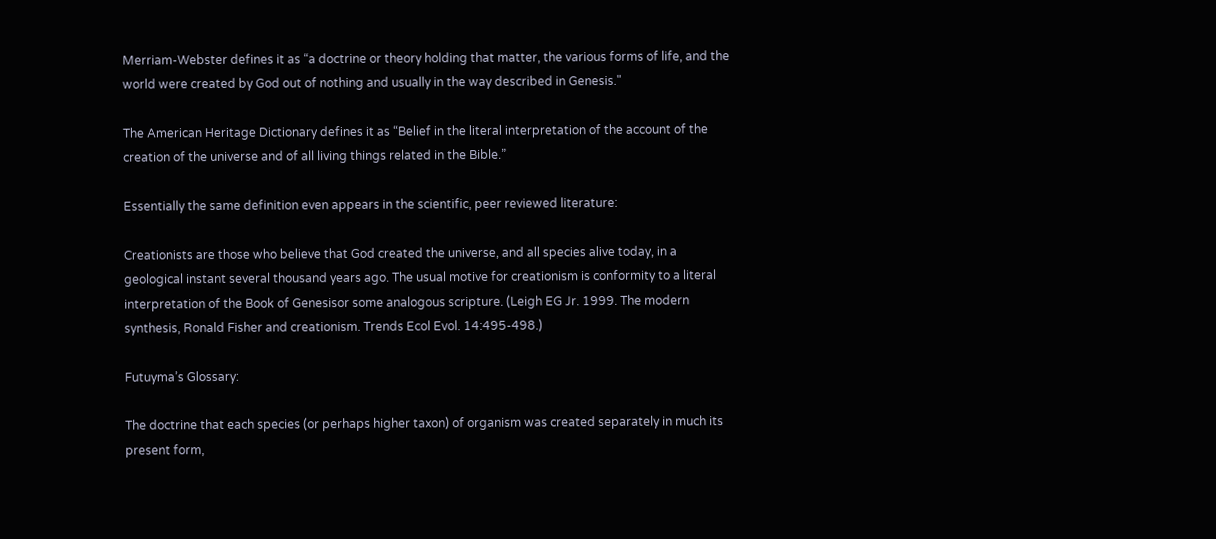Merriam-Webster defines it as “a doctrine or theory holding that matter, the various forms of life, and the world were created by God out of nothing and usually in the way described in Genesis."

The American Heritage Dictionary defines it as “Belief in the literal interpretation of the account of the creation of the universe and of all living things related in the Bible.”

Essentially the same definition even appears in the scientific, peer reviewed literature:

Creationists are those who believe that God created the universe, and all species alive today, in a geological instant several thousand years ago. The usual motive for creationism is conformity to a literal interpretation of the Book of Genesisor some analogous scripture. (Leigh EG Jr. 1999. The modern synthesis, Ronald Fisher and creationism. Trends Ecol Evol. 14:495-498.)

Futuyma’s Glossary:

The doctrine that each species (or perhaps higher taxon) of organism was created separately in much its present form,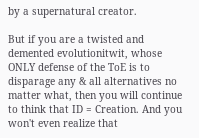by a supernatural creator.

But if you are a twisted and demented evolutionitwit, whose ONLY defense of the ToE is to disparage any & all alternatives no matter what, then you will continue to think that ID = Creation. And you won't even realize that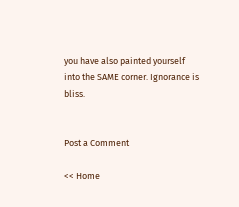you have also painted yourself into the SAME corner. Ignorance is bliss.


Post a Comment

<< Home